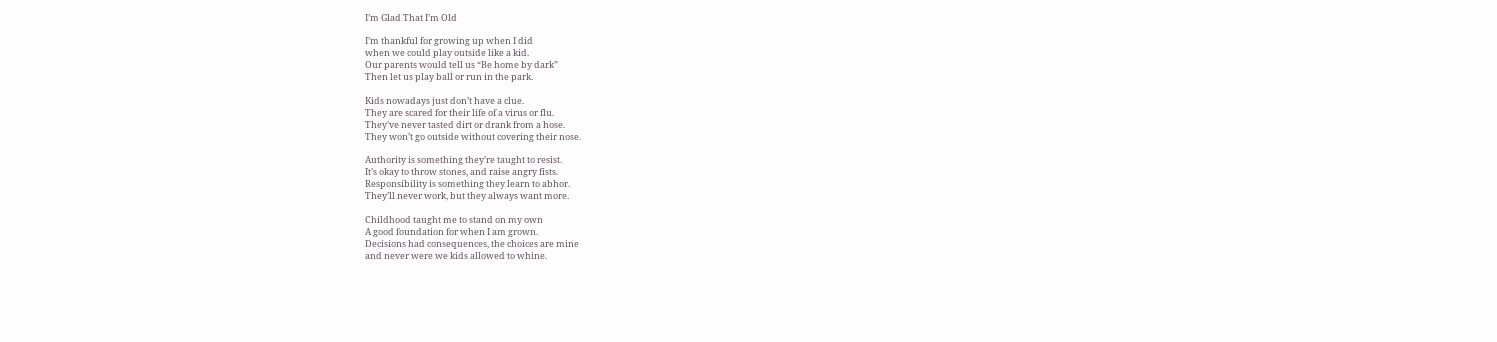I’m Glad That I’m Old

I’m thankful for growing up when I did
when we could play outside like a kid.
Our parents would tell us “Be home by dark”
Then let us play ball or run in the park.

Kids nowadays just don’t have a clue.
They are scared for their life of a virus or flu.
They’ve never tasted dirt or drank from a hose.
They won’t go outside without covering their nose.

Authority is something they’re taught to resist.
It’s okay to throw stones, and raise angry fists.
Responsibility is something they learn to abhor.
They’ll never work, but they always want more.

Childhood taught me to stand on my own
A good foundation for when I am grown.
Decisions had consequences, the choices are mine
and never were we kids allowed to whine.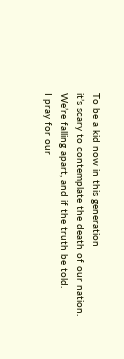To be a kid now in this generation
it’s scary to contemplate the death of our nation.
We’re falling apart, and if the truth be told.
I pray for our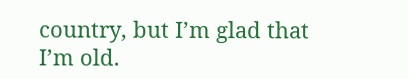country, but I’m glad that I’m old.